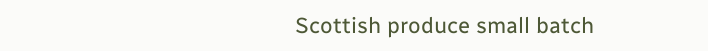Scottish produce small batch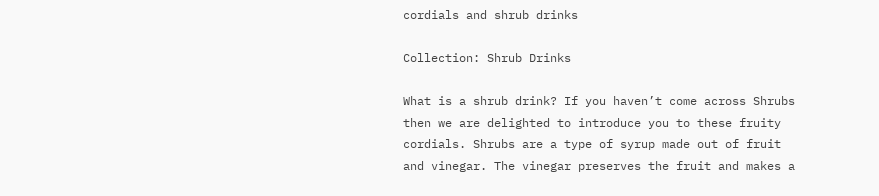cordials and shrub drinks

Collection: Shrub Drinks

What is a shrub drink? If you haven’t come across Shrubs then we are delighted to introduce you to these fruity cordials. Shrubs are a type of syrup made out of fruit and vinegar. The vinegar preserves the fruit and makes a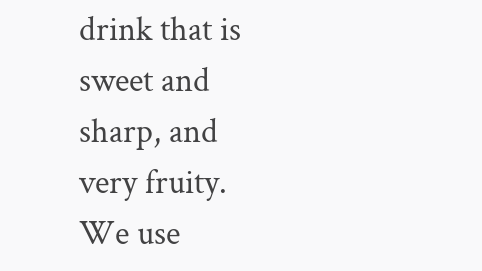drink that is sweet and sharp, and very fruity. We use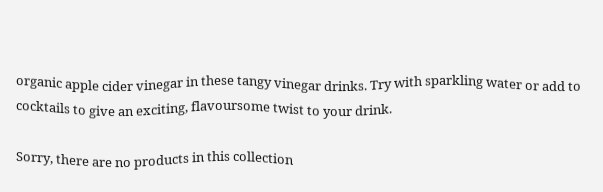organic apple cider vinegar in these tangy vinegar drinks. Try with sparkling water or add to cocktails to give an exciting, flavoursome twist to your drink.

Sorry, there are no products in this collection